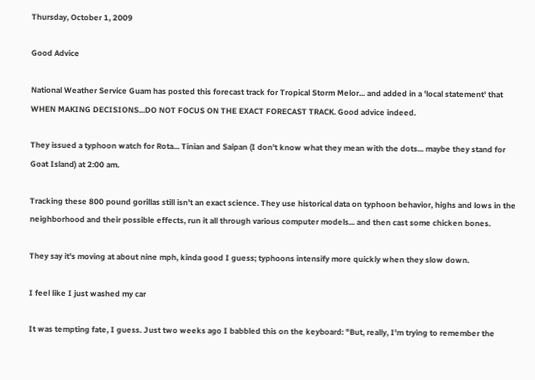Thursday, October 1, 2009

Good Advice

National Weather Service Guam has posted this forecast track for Tropical Storm Melor... and added in a 'local statement' that WHEN MAKING DECISIONS...DO NOT FOCUS ON THE EXACT FORECAST TRACK. Good advice indeed.

They issued a typhoon watch for Rota... Tinian and Saipan (I don't know what they mean with the dots... maybe they stand for Goat Island) at 2:00 am.

Tracking these 800 pound gorillas still isn't an exact science. They use historical data on typhoon behavior, highs and lows in the neighborhood and their possible effects, run it all through various computer models... and then cast some chicken bones.

They say it's moving at about nine mph, kinda good I guess; typhoons intensify more quickly when they slow down.

I feel like I just washed my car

It was tempting fate, I guess. Just two weeks ago I babbled this on the keyboard: "But, really, I'm trying to remember the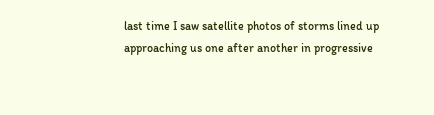last time I saw satellite photos of storms lined up approaching us one after another in progressive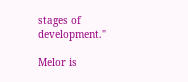stages of development."

Melor is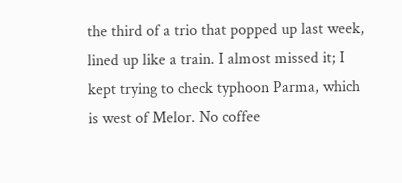the third of a trio that popped up last week, lined up like a train. I almost missed it; I kept trying to check typhoon Parma, which is west of Melor. No coffee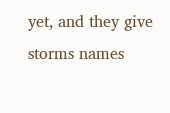yet, and they give storms names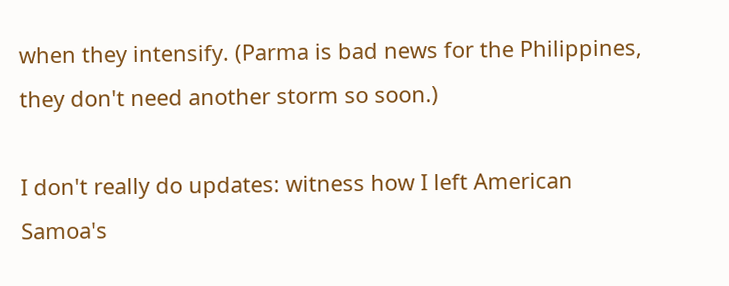when they intensify. (Parma is bad news for the Philippines, they don't need another storm so soon.)

I don't really do updates: witness how I left American Samoa's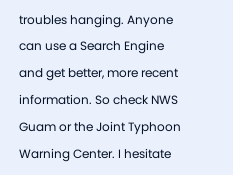troubles hanging. Anyone can use a Search Engine and get better, more recent information. So check NWS Guam or the Joint Typhoon Warning Center. I hesitate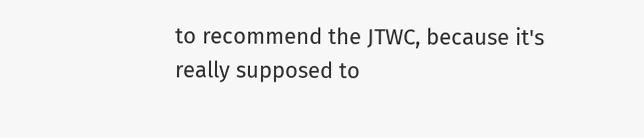to recommend the JTWC, because it's really supposed to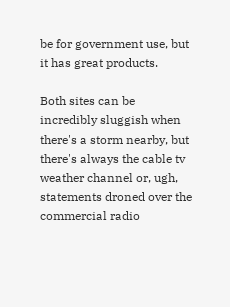be for government use, but it has great products.

Both sites can be incredibly sluggish when there's a storm nearby, but there's always the cable tv weather channel or, ugh, statements droned over the commercial radio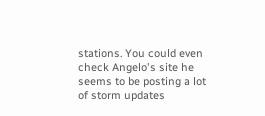stations. You could even check Angelo's site he seems to be posting a lot of storm updates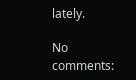lately.

No comments: